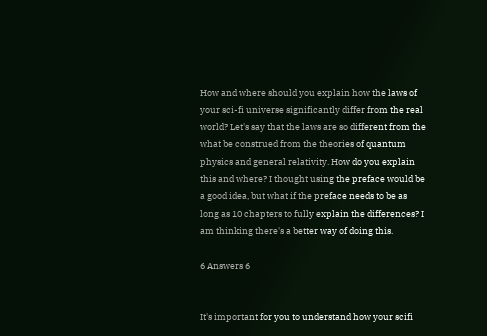How and where should you explain how the laws of your sci-fi universe significantly differ from the real world? Let's say that the laws are so different from the what be construed from the theories of quantum physics and general relativity. How do you explain this and where? I thought using the preface would be a good idea, but what if the preface needs to be as long as 10 chapters to fully explain the differences? I am thinking there's a better way of doing this.

6 Answers 6


It's important for you to understand how your scifi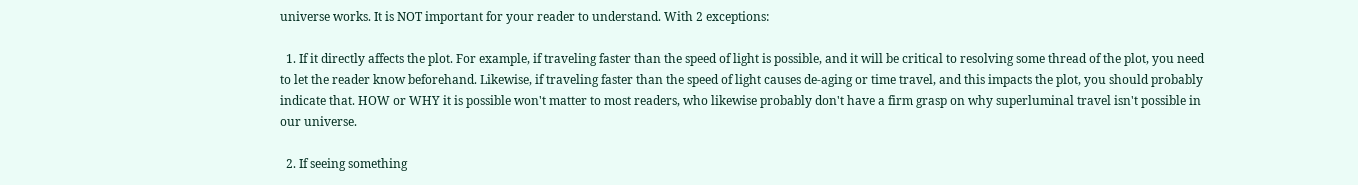universe works. It is NOT important for your reader to understand. With 2 exceptions:

  1. If it directly affects the plot. For example, if traveling faster than the speed of light is possible, and it will be critical to resolving some thread of the plot, you need to let the reader know beforehand. Likewise, if traveling faster than the speed of light causes de-aging or time travel, and this impacts the plot, you should probably indicate that. HOW or WHY it is possible won't matter to most readers, who likewise probably don't have a firm grasp on why superluminal travel isn't possible in our universe.

  2. If seeing something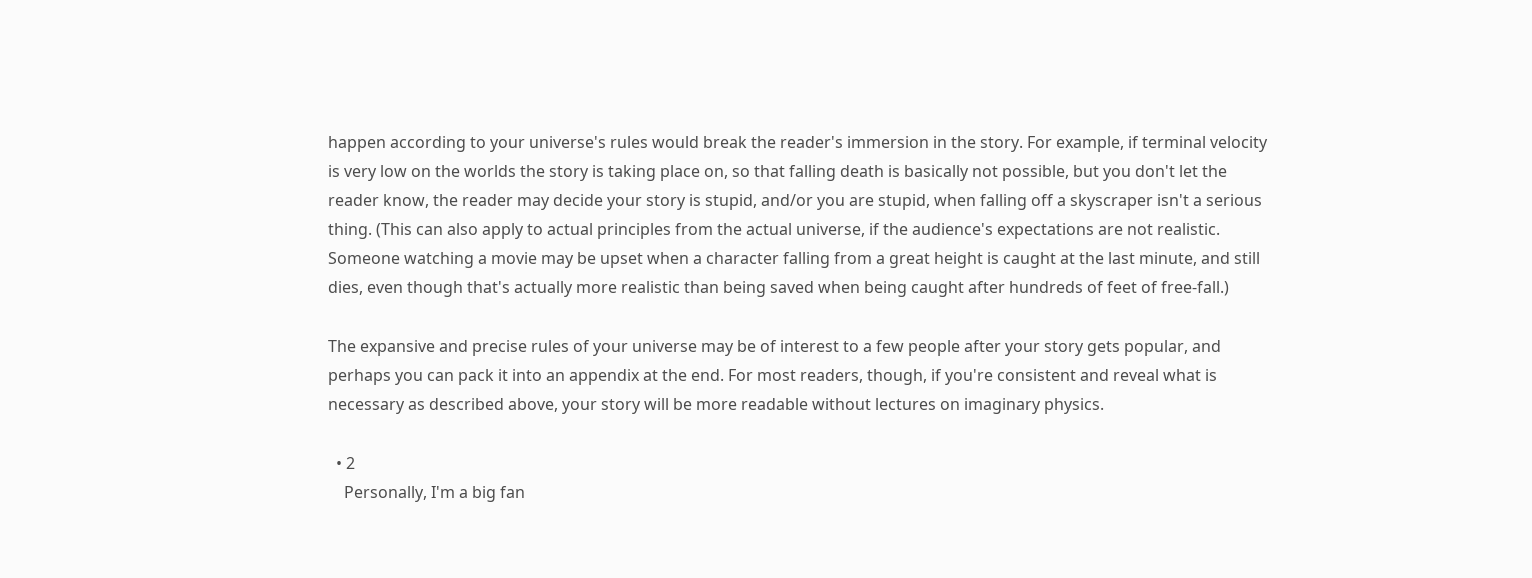happen according to your universe's rules would break the reader's immersion in the story. For example, if terminal velocity is very low on the worlds the story is taking place on, so that falling death is basically not possible, but you don't let the reader know, the reader may decide your story is stupid, and/or you are stupid, when falling off a skyscraper isn't a serious thing. (This can also apply to actual principles from the actual universe, if the audience's expectations are not realistic. Someone watching a movie may be upset when a character falling from a great height is caught at the last minute, and still dies, even though that's actually more realistic than being saved when being caught after hundreds of feet of free-fall.)

The expansive and precise rules of your universe may be of interest to a few people after your story gets popular, and perhaps you can pack it into an appendix at the end. For most readers, though, if you're consistent and reveal what is necessary as described above, your story will be more readable without lectures on imaginary physics.

  • 2
    Personally, I'm a big fan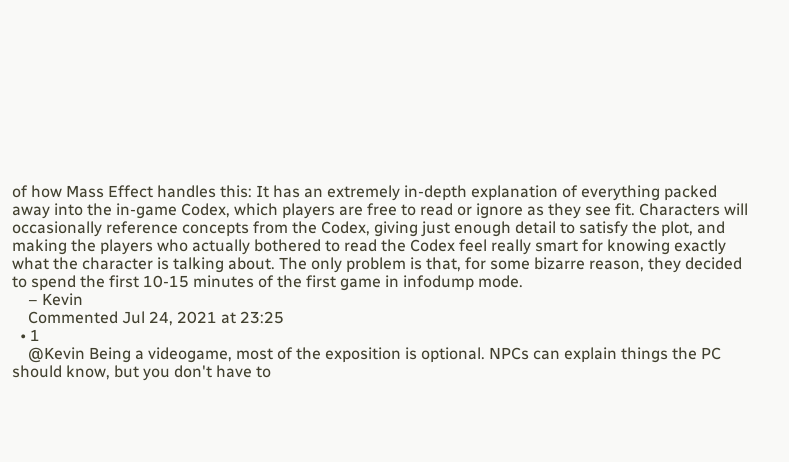of how Mass Effect handles this: It has an extremely in-depth explanation of everything packed away into the in-game Codex, which players are free to read or ignore as they see fit. Characters will occasionally reference concepts from the Codex, giving just enough detail to satisfy the plot, and making the players who actually bothered to read the Codex feel really smart for knowing exactly what the character is talking about. The only problem is that, for some bizarre reason, they decided to spend the first 10-15 minutes of the first game in infodump mode.
    – Kevin
    Commented Jul 24, 2021 at 23:25
  • 1
    @Kevin Being a videogame, most of the exposition is optional. NPCs can explain things the PC should know, but you don't have to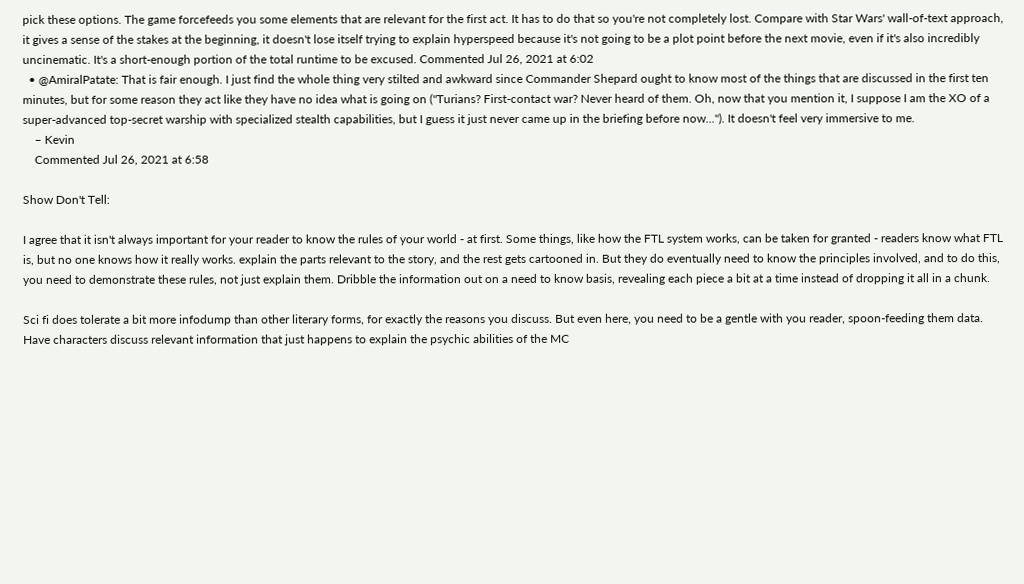pick these options. The game forcefeeds you some elements that are relevant for the first act. It has to do that so you're not completely lost. Compare with Star Wars' wall-of-text approach, it gives a sense of the stakes at the beginning, it doesn't lose itself trying to explain hyperspeed because it's not going to be a plot point before the next movie, even if it's also incredibly uncinematic. It's a short-enough portion of the total runtime to be excused. Commented Jul 26, 2021 at 6:02
  • @AmiralPatate: That is fair enough. I just find the whole thing very stilted and awkward since Commander Shepard ought to know most of the things that are discussed in the first ten minutes, but for some reason they act like they have no idea what is going on ("Turians? First-contact war? Never heard of them. Oh, now that you mention it, I suppose I am the XO of a super-advanced top-secret warship with specialized stealth capabilities, but I guess it just never came up in the briefing before now..."). It doesn't feel very immersive to me.
    – Kevin
    Commented Jul 26, 2021 at 6:58

Show Don't Tell:

I agree that it isn't always important for your reader to know the rules of your world - at first. Some things, like how the FTL system works, can be taken for granted - readers know what FTL is, but no one knows how it really works. explain the parts relevant to the story, and the rest gets cartooned in. But they do eventually need to know the principles involved, and to do this, you need to demonstrate these rules, not just explain them. Dribble the information out on a need to know basis, revealing each piece a bit at a time instead of dropping it all in a chunk.

Sci fi does tolerate a bit more infodump than other literary forms, for exactly the reasons you discuss. But even here, you need to be a gentle with you reader, spoon-feeding them data. Have characters discuss relevant information that just happens to explain the psychic abilities of the MC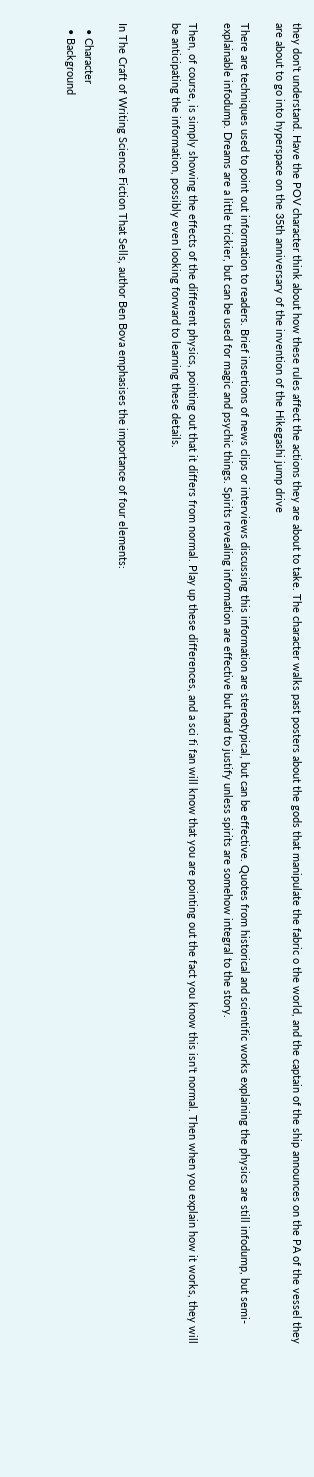they don't understand. Have the POV character think about how these rules affect the actions they are about to take. The character walks past posters about the gods that manipulate the fabric o the world, and the captain of the ship announces on the PA of the vessel they are about to go into hyperspace on the 35th anniversary of the invention of the Hikegashi jump drive

There are techniques used to point out information to readers. Brief insertions of news clips or interviews discussing this information are stereotypical, but can be effective. Quotes from historical and scientific works explaining the physics are still infodump, but semi-explainable infodump. Dreams are a little trickier, but can be used for magic and psychic things. Spirits revealing information are effective but hard to justify unless spirits are somehow integral to the story.

Then, of course, is simply showing the effects of the different physics, pointing out that it differs from normal. Play up these differences, and a sci fi fan will know that you are pointing out the fact you know this isn't normal. Then when you explain how it works, they will be anticipating the information, possibly even looking forward to learning these details.


In The Craft of Writing Science Fiction That Sells, author Ben Bova emphasises the importance of four elements:

  • Character
  • Background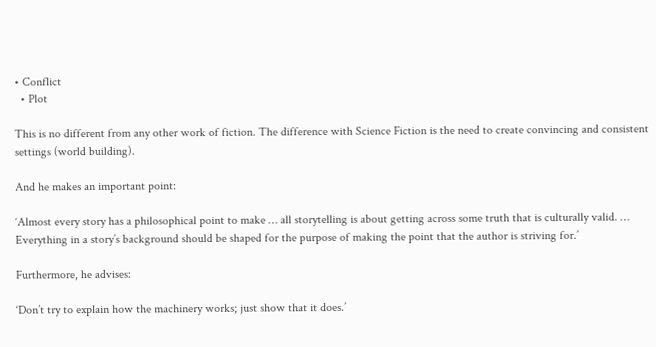• Conflict
  • Plot

This is no different from any other work of fiction. The difference with Science Fiction is the need to create convincing and consistent settings (world building).

And he makes an important point:

‘Almost every story has a philosophical point to make … all storytelling is about getting across some truth that is culturally valid. … Everything in a story’s background should be shaped for the purpose of making the point that the author is striving for.’

Furthermore, he advises:

‘Don’t try to explain how the machinery works; just show that it does.’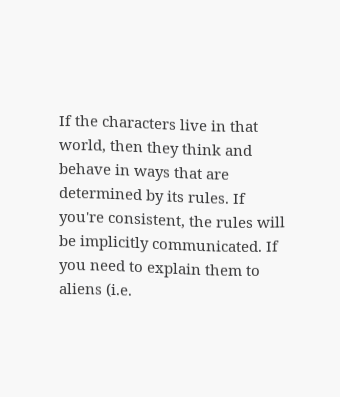If the characters live in that world, then they think and behave in ways that are determined by its rules. If you're consistent, the rules will be implicitly communicated. If you need to explain them to aliens (i.e.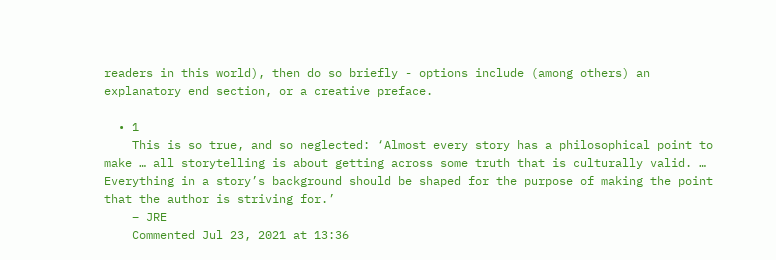readers in this world), then do so briefly - options include (among others) an explanatory end section, or a creative preface.

  • 1
    This is so true, and so neglected: ‘Almost every story has a philosophical point to make … all storytelling is about getting across some truth that is culturally valid. … Everything in a story’s background should be shaped for the purpose of making the point that the author is striving for.’
    – JRE
    Commented Jul 23, 2021 at 13:36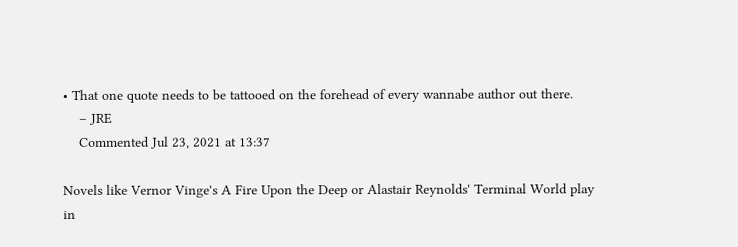• That one quote needs to be tattooed on the forehead of every wannabe author out there.
    – JRE
    Commented Jul 23, 2021 at 13:37

Novels like Vernor Vinge's A Fire Upon the Deep or Alastair Reynolds' Terminal World play in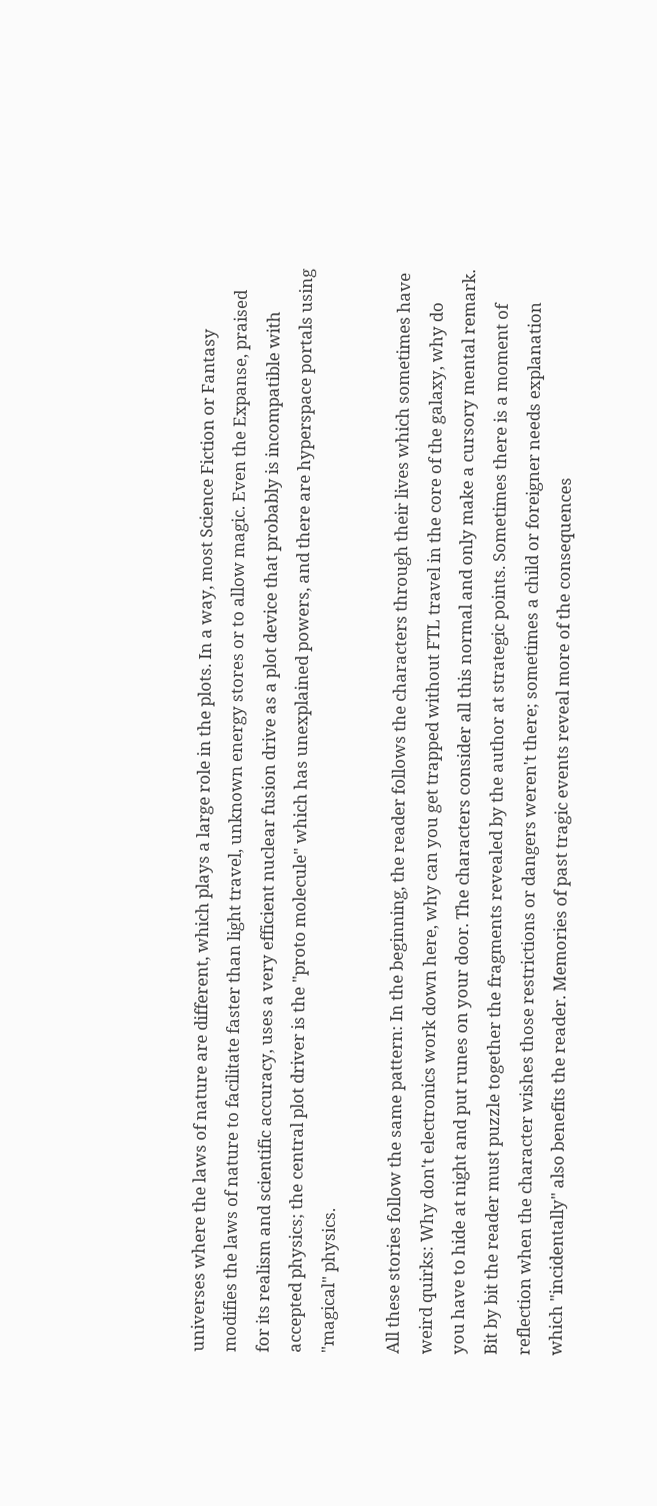universes where the laws of nature are different, which plays a large role in the plots. In a way, most Science Fiction or Fantasy modifies the laws of nature to facilitate faster than light travel, unknown energy stores or to allow magic. Even the Expanse, praised for its realism and scientific accuracy, uses a very efficient nuclear fusion drive as a plot device that probably is incompatible with accepted physics; the central plot driver is the "proto molecule" which has unexplained powers, and there are hyperspace portals using "magical" physics.

All these stories follow the same pattern: In the beginning, the reader follows the characters through their lives which sometimes have weird quirks: Why don't electronics work down here, why can you get trapped without FTL travel in the core of the galaxy, why do you have to hide at night and put runes on your door. The characters consider all this normal and only make a cursory mental remark. Bit by bit the reader must puzzle together the fragments revealed by the author at strategic points. Sometimes there is a moment of reflection when the character wishes those restrictions or dangers weren't there; sometimes a child or foreigner needs explanation which "incidentally" also benefits the reader. Memories of past tragic events reveal more of the consequences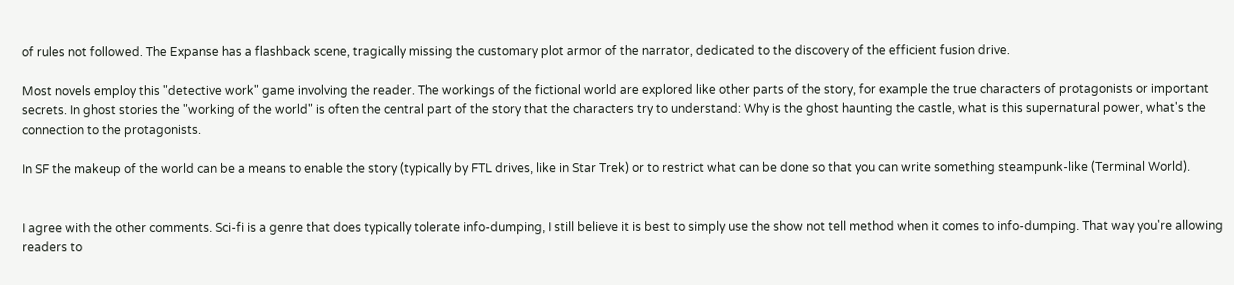of rules not followed. The Expanse has a flashback scene, tragically missing the customary plot armor of the narrator, dedicated to the discovery of the efficient fusion drive.

Most novels employ this "detective work" game involving the reader. The workings of the fictional world are explored like other parts of the story, for example the true characters of protagonists or important secrets. In ghost stories the "working of the world" is often the central part of the story that the characters try to understand: Why is the ghost haunting the castle, what is this supernatural power, what's the connection to the protagonists.

In SF the makeup of the world can be a means to enable the story (typically by FTL drives, like in Star Trek) or to restrict what can be done so that you can write something steampunk-like (Terminal World).


I agree with the other comments. Sci-fi is a genre that does typically tolerate info-dumping, I still believe it is best to simply use the show not tell method when it comes to info-dumping. That way you're allowing readers to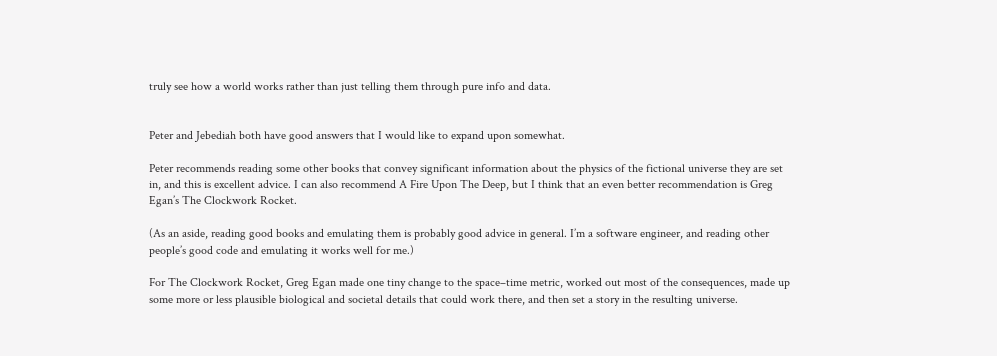truly see how a world works rather than just telling them through pure info and data.


Peter and Jebediah both have good answers that I would like to expand upon somewhat.

Peter recommends reading some other books that convey significant information about the physics of the fictional universe they are set in, and this is excellent advice. I can also recommend A Fire Upon The Deep, but I think that an even better recommendation is Greg Egan’s The Clockwork Rocket.

(As an aside, reading good books and emulating them is probably good advice in general. I’m a software engineer, and reading other people’s good code and emulating it works well for me.)

For The Clockwork Rocket, Greg Egan made one tiny change to the space–time metric, worked out most of the consequences, made up some more or less plausible biological and societal details that could work there, and then set a story in the resulting universe.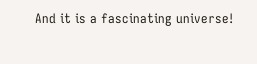And it is a fascinating universe!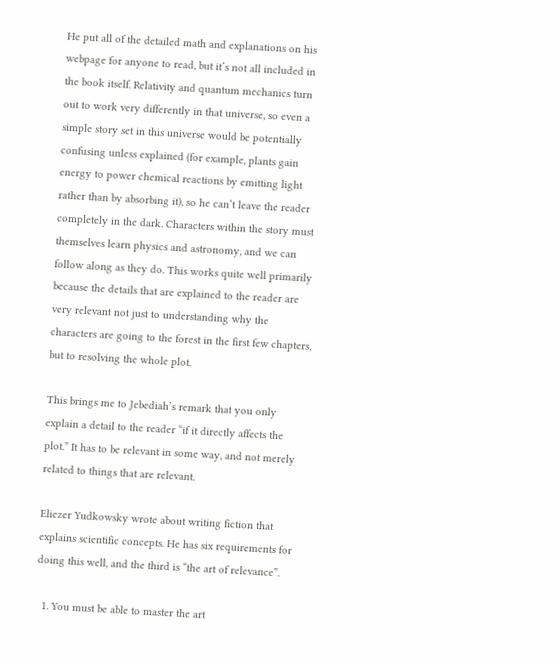He put all of the detailed math and explanations on his webpage for anyone to read, but it’s not all included in the book itself. Relativity and quantum mechanics turn out to work very differently in that universe, so even a simple story set in this universe would be potentially confusing unless explained (for example, plants gain energy to power chemical reactions by emitting light rather than by absorbing it), so he can’t leave the reader completely in the dark. Characters within the story must themselves learn physics and astronomy, and we can follow along as they do. This works quite well primarily because the details that are explained to the reader are very relevant not just to understanding why the characters are going to the forest in the first few chapters, but to resolving the whole plot.

This brings me to Jebediah’s remark that you only explain a detail to the reader “if it directly affects the plot.” It has to be relevant in some way, and not merely related to things that are relevant.

Eliezer Yudkowsky wrote about writing fiction that explains scientific concepts. He has six requirements for doing this well, and the third is “the art of relevance”.

  1. You must be able to master the art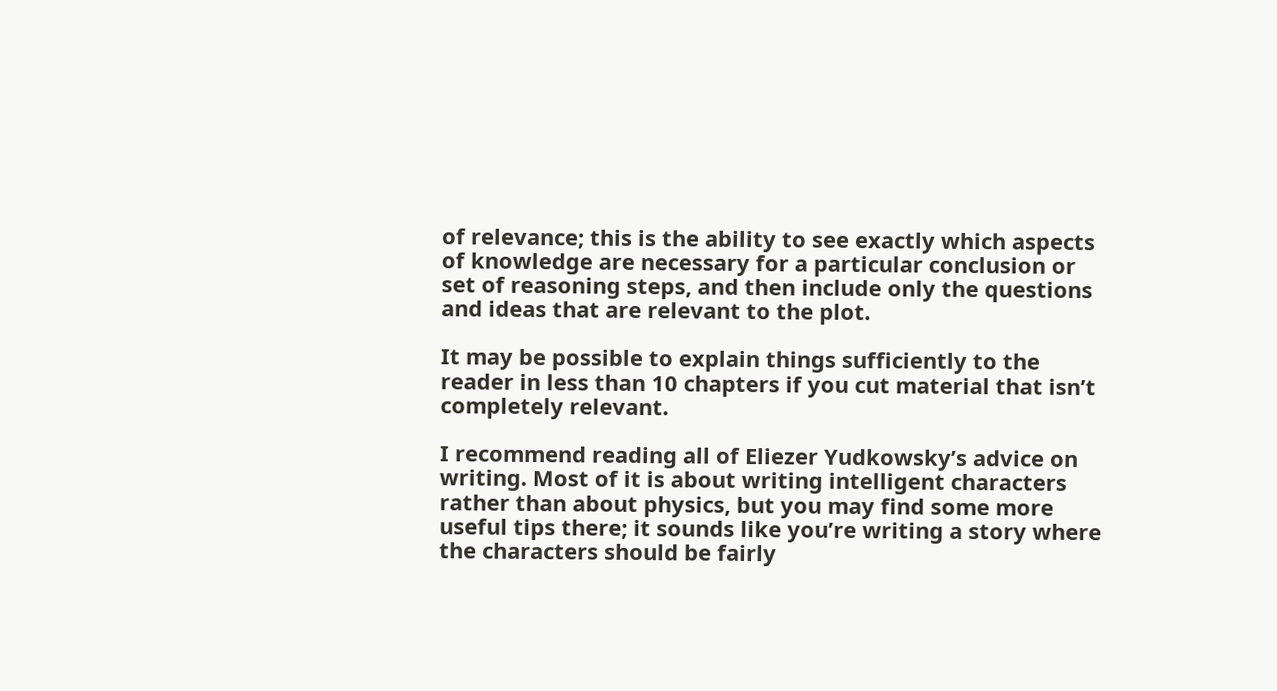of relevance; this is the ability to see exactly which aspects of knowledge are necessary for a particular conclusion or set of reasoning steps, and then include only the questions and ideas that are relevant to the plot.

It may be possible to explain things sufficiently to the reader in less than 10 chapters if you cut material that isn’t completely relevant.

I recommend reading all of Eliezer Yudkowsky’s advice on writing. Most of it is about writing intelligent characters rather than about physics, but you may find some more useful tips there; it sounds like you’re writing a story where the characters should be fairly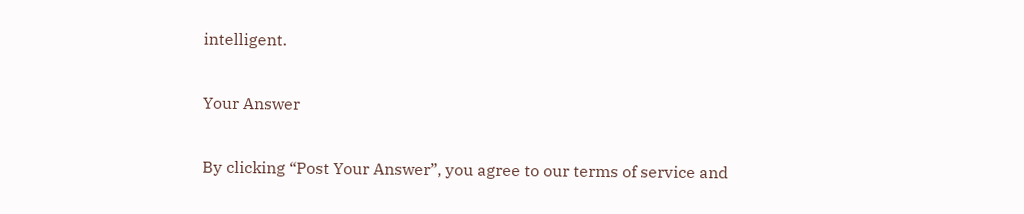intelligent.

Your Answer

By clicking “Post Your Answer”, you agree to our terms of service and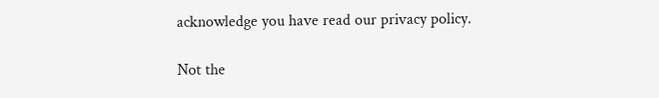acknowledge you have read our privacy policy.

Not the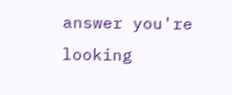answer you're looking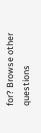for? Browse other questions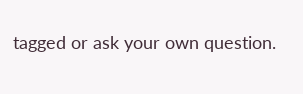tagged or ask your own question.